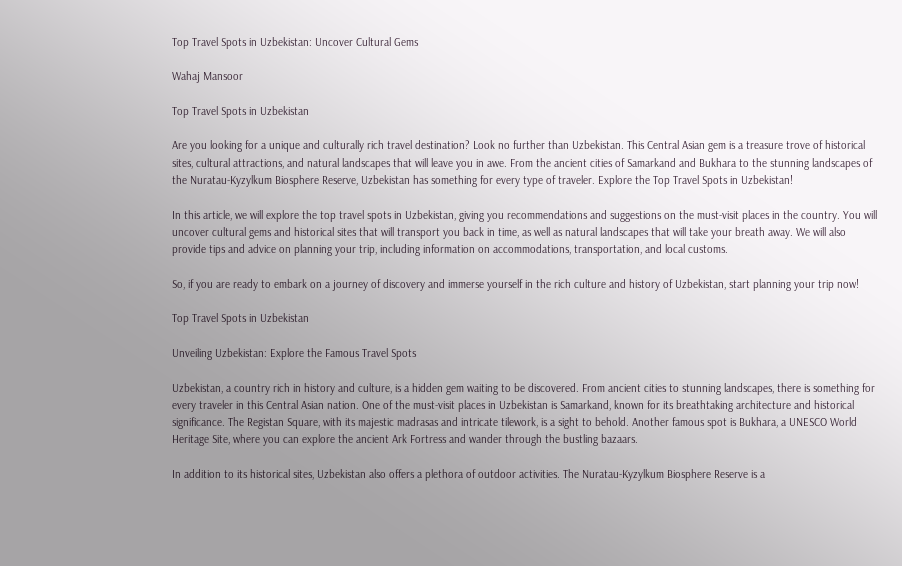Top Travel Spots in Uzbekistan: Uncover Cultural Gems

Wahaj Mansoor

Top Travel Spots in Uzbekistan

Are you looking for a unique and culturally rich travel destination? Look no further than Uzbekistan. This Central Asian gem is a treasure trove of historical sites, cultural attractions, and natural landscapes that will leave you in awe. From the ancient cities of Samarkand and Bukhara to the stunning landscapes of the Nuratau-Kyzylkum Biosphere Reserve, Uzbekistan has something for every type of traveler. Explore the Top Travel Spots in Uzbekistan!

In this article, we will explore the top travel spots in Uzbekistan, giving you recommendations and suggestions on the must-visit places in the country. You will uncover cultural gems and historical sites that will transport you back in time, as well as natural landscapes that will take your breath away. We will also provide tips and advice on planning your trip, including information on accommodations, transportation, and local customs.

So, if you are ready to embark on a journey of discovery and immerse yourself in the rich culture and history of Uzbekistan, start planning your trip now!

Top Travel Spots in Uzbekistan

Unveiling Uzbekistan: Explore the Famous Travel Spots

Uzbekistan, a country rich in history and culture, is a hidden gem waiting to be discovered. From ancient cities to stunning landscapes, there is something for every traveler in this Central Asian nation. One of the must-visit places in Uzbekistan is Samarkand, known for its breathtaking architecture and historical significance. The Registan Square, with its majestic madrasas and intricate tilework, is a sight to behold. Another famous spot is Bukhara, a UNESCO World Heritage Site, where you can explore the ancient Ark Fortress and wander through the bustling bazaars.

In addition to its historical sites, Uzbekistan also offers a plethora of outdoor activities. The Nuratau-Kyzylkum Biosphere Reserve is a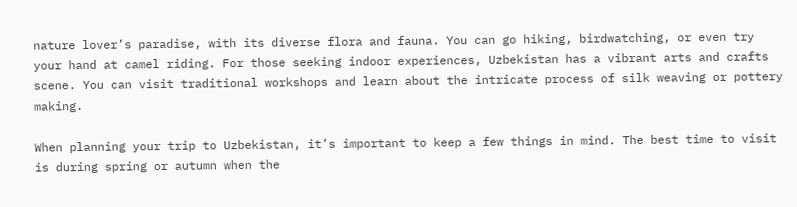nature lover’s paradise, with its diverse flora and fauna. You can go hiking, birdwatching, or even try your hand at camel riding. For those seeking indoor experiences, Uzbekistan has a vibrant arts and crafts scene. You can visit traditional workshops and learn about the intricate process of silk weaving or pottery making.

When planning your trip to Uzbekistan, it’s important to keep a few things in mind. The best time to visit is during spring or autumn when the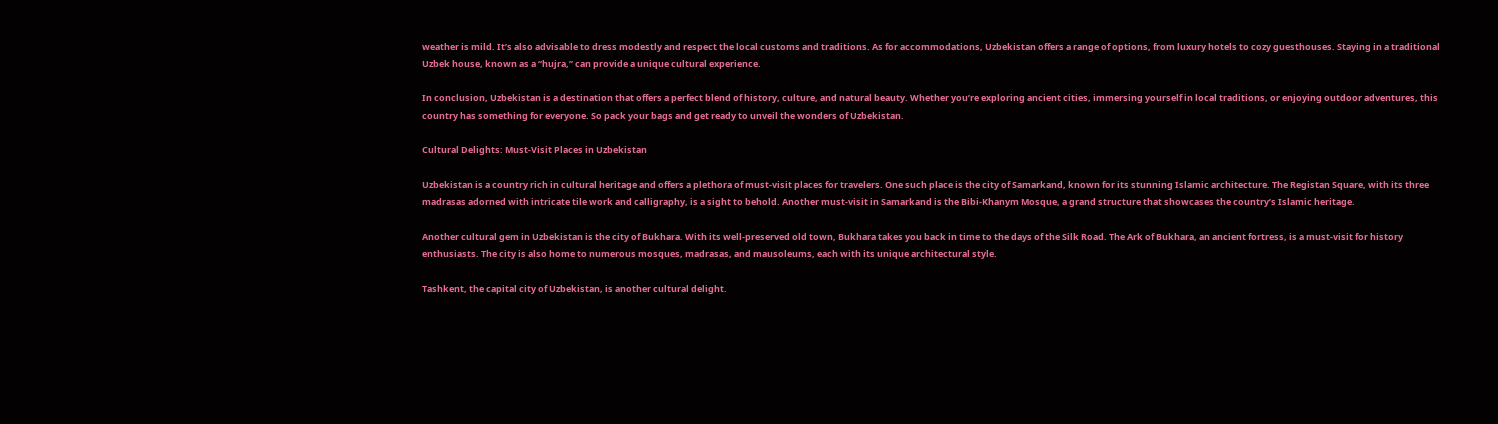weather is mild. It’s also advisable to dress modestly and respect the local customs and traditions. As for accommodations, Uzbekistan offers a range of options, from luxury hotels to cozy guesthouses. Staying in a traditional Uzbek house, known as a “hujra,” can provide a unique cultural experience.

In conclusion, Uzbekistan is a destination that offers a perfect blend of history, culture, and natural beauty. Whether you’re exploring ancient cities, immersing yourself in local traditions, or enjoying outdoor adventures, this country has something for everyone. So pack your bags and get ready to unveil the wonders of Uzbekistan.

Cultural Delights: Must-Visit Places in Uzbekistan

Uzbekistan is a country rich in cultural heritage and offers a plethora of must-visit places for travelers. One such place is the city of Samarkand, known for its stunning Islamic architecture. The Registan Square, with its three madrasas adorned with intricate tile work and calligraphy, is a sight to behold. Another must-visit in Samarkand is the Bibi-Khanym Mosque, a grand structure that showcases the country’s Islamic heritage.

Another cultural gem in Uzbekistan is the city of Bukhara. With its well-preserved old town, Bukhara takes you back in time to the days of the Silk Road. The Ark of Bukhara, an ancient fortress, is a must-visit for history enthusiasts. The city is also home to numerous mosques, madrasas, and mausoleums, each with its unique architectural style.

Tashkent, the capital city of Uzbekistan, is another cultural delight.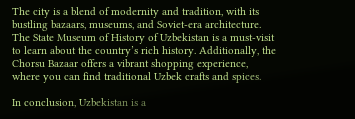The city is a blend of modernity and tradition, with its bustling bazaars, museums, and Soviet-era architecture. The State Museum of History of Uzbekistan is a must-visit to learn about the country’s rich history. Additionally, the Chorsu Bazaar offers a vibrant shopping experience, where you can find traditional Uzbek crafts and spices.

In conclusion, Uzbekistan is a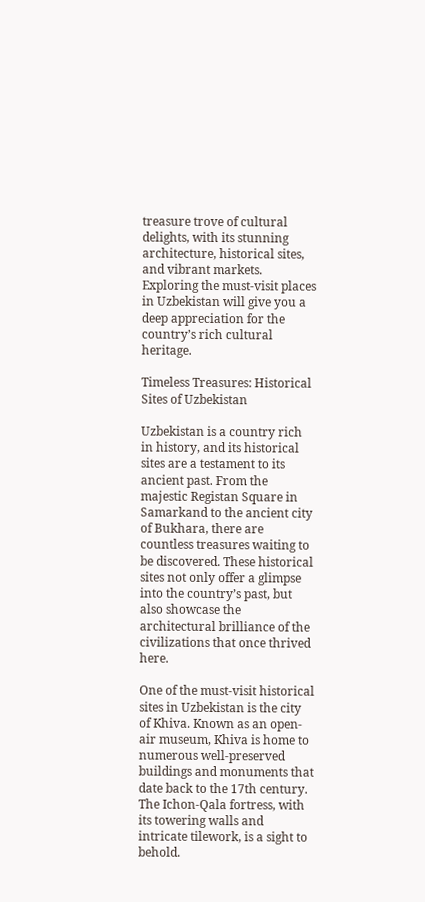treasure trove of cultural delights, with its stunning architecture, historical sites, and vibrant markets. Exploring the must-visit places in Uzbekistan will give you a deep appreciation for the country’s rich cultural heritage.

Timeless Treasures: Historical Sites of Uzbekistan

Uzbekistan is a country rich in history, and its historical sites are a testament to its ancient past. From the majestic Registan Square in Samarkand to the ancient city of Bukhara, there are countless treasures waiting to be discovered. These historical sites not only offer a glimpse into the country’s past, but also showcase the architectural brilliance of the civilizations that once thrived here.

One of the must-visit historical sites in Uzbekistan is the city of Khiva. Known as an open-air museum, Khiva is home to numerous well-preserved buildings and monuments that date back to the 17th century. The Ichon-Qala fortress, with its towering walls and intricate tilework, is a sight to behold.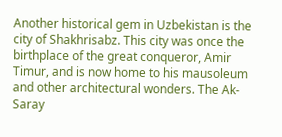Another historical gem in Uzbekistan is the city of Shakhrisabz. This city was once the birthplace of the great conqueror, Amir Timur, and is now home to his mausoleum and other architectural wonders. The Ak-Saray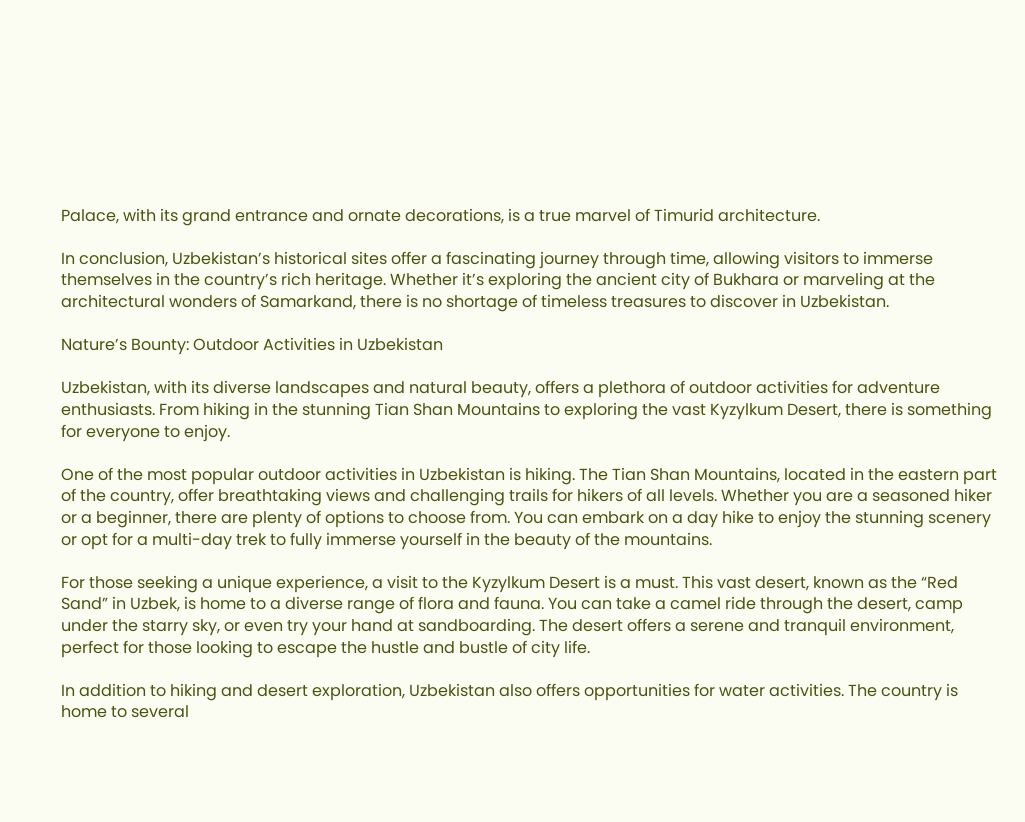Palace, with its grand entrance and ornate decorations, is a true marvel of Timurid architecture.

In conclusion, Uzbekistan’s historical sites offer a fascinating journey through time, allowing visitors to immerse themselves in the country’s rich heritage. Whether it’s exploring the ancient city of Bukhara or marveling at the architectural wonders of Samarkand, there is no shortage of timeless treasures to discover in Uzbekistan.

Nature’s Bounty: Outdoor Activities in Uzbekistan

Uzbekistan, with its diverse landscapes and natural beauty, offers a plethora of outdoor activities for adventure enthusiasts. From hiking in the stunning Tian Shan Mountains to exploring the vast Kyzylkum Desert, there is something for everyone to enjoy.

One of the most popular outdoor activities in Uzbekistan is hiking. The Tian Shan Mountains, located in the eastern part of the country, offer breathtaking views and challenging trails for hikers of all levels. Whether you are a seasoned hiker or a beginner, there are plenty of options to choose from. You can embark on a day hike to enjoy the stunning scenery or opt for a multi-day trek to fully immerse yourself in the beauty of the mountains.

For those seeking a unique experience, a visit to the Kyzylkum Desert is a must. This vast desert, known as the “Red Sand” in Uzbek, is home to a diverse range of flora and fauna. You can take a camel ride through the desert, camp under the starry sky, or even try your hand at sandboarding. The desert offers a serene and tranquil environment, perfect for those looking to escape the hustle and bustle of city life.

In addition to hiking and desert exploration, Uzbekistan also offers opportunities for water activities. The country is home to several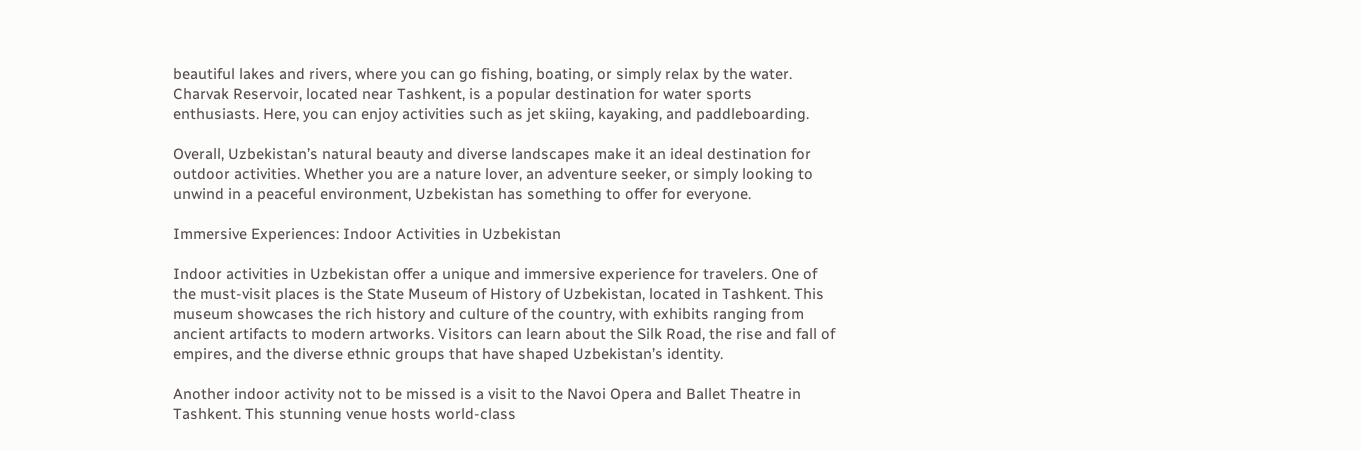beautiful lakes and rivers, where you can go fishing, boating, or simply relax by the water. Charvak Reservoir, located near Tashkent, is a popular destination for water sports enthusiasts. Here, you can enjoy activities such as jet skiing, kayaking, and paddleboarding.

Overall, Uzbekistan’s natural beauty and diverse landscapes make it an ideal destination for outdoor activities. Whether you are a nature lover, an adventure seeker, or simply looking to unwind in a peaceful environment, Uzbekistan has something to offer for everyone.

Immersive Experiences: Indoor Activities in Uzbekistan

Indoor activities in Uzbekistan offer a unique and immersive experience for travelers. One of the must-visit places is the State Museum of History of Uzbekistan, located in Tashkent. This museum showcases the rich history and culture of the country, with exhibits ranging from ancient artifacts to modern artworks. Visitors can learn about the Silk Road, the rise and fall of empires, and the diverse ethnic groups that have shaped Uzbekistan’s identity.

Another indoor activity not to be missed is a visit to the Navoi Opera and Ballet Theatre in Tashkent. This stunning venue hosts world-class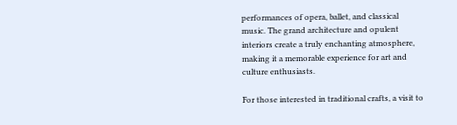performances of opera, ballet, and classical music. The grand architecture and opulent interiors create a truly enchanting atmosphere, making it a memorable experience for art and culture enthusiasts.

For those interested in traditional crafts, a visit to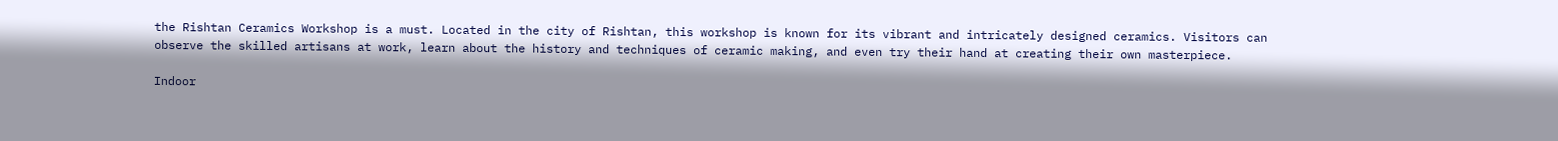the Rishtan Ceramics Workshop is a must. Located in the city of Rishtan, this workshop is known for its vibrant and intricately designed ceramics. Visitors can observe the skilled artisans at work, learn about the history and techniques of ceramic making, and even try their hand at creating their own masterpiece.

Indoor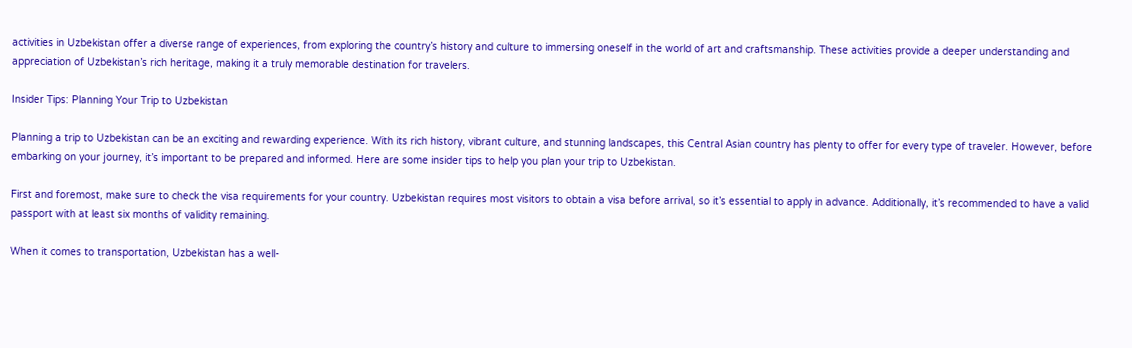activities in Uzbekistan offer a diverse range of experiences, from exploring the country’s history and culture to immersing oneself in the world of art and craftsmanship. These activities provide a deeper understanding and appreciation of Uzbekistan’s rich heritage, making it a truly memorable destination for travelers.

Insider Tips: Planning Your Trip to Uzbekistan

Planning a trip to Uzbekistan can be an exciting and rewarding experience. With its rich history, vibrant culture, and stunning landscapes, this Central Asian country has plenty to offer for every type of traveler. However, before embarking on your journey, it’s important to be prepared and informed. Here are some insider tips to help you plan your trip to Uzbekistan.

First and foremost, make sure to check the visa requirements for your country. Uzbekistan requires most visitors to obtain a visa before arrival, so it’s essential to apply in advance. Additionally, it’s recommended to have a valid passport with at least six months of validity remaining.

When it comes to transportation, Uzbekistan has a well-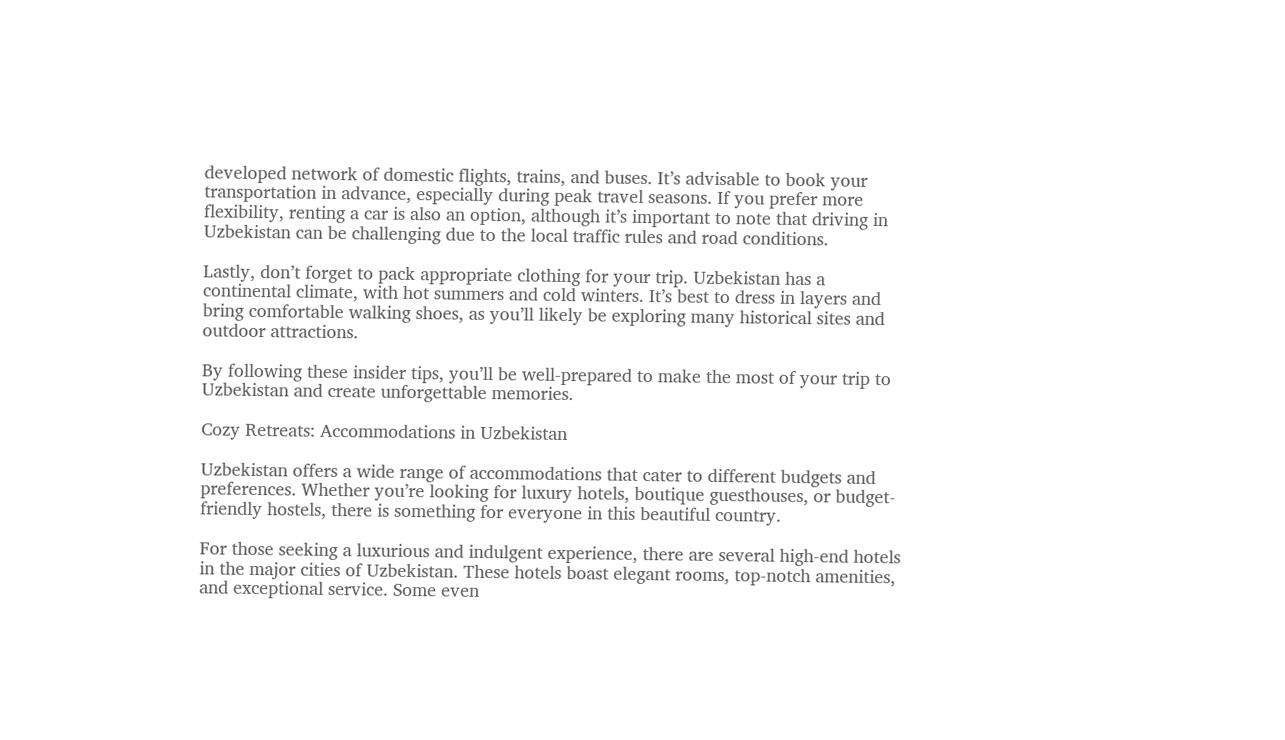developed network of domestic flights, trains, and buses. It’s advisable to book your transportation in advance, especially during peak travel seasons. If you prefer more flexibility, renting a car is also an option, although it’s important to note that driving in Uzbekistan can be challenging due to the local traffic rules and road conditions.

Lastly, don’t forget to pack appropriate clothing for your trip. Uzbekistan has a continental climate, with hot summers and cold winters. It’s best to dress in layers and bring comfortable walking shoes, as you’ll likely be exploring many historical sites and outdoor attractions.

By following these insider tips, you’ll be well-prepared to make the most of your trip to Uzbekistan and create unforgettable memories.

Cozy Retreats: Accommodations in Uzbekistan

Uzbekistan offers a wide range of accommodations that cater to different budgets and preferences. Whether you’re looking for luxury hotels, boutique guesthouses, or budget-friendly hostels, there is something for everyone in this beautiful country.

For those seeking a luxurious and indulgent experience, there are several high-end hotels in the major cities of Uzbekistan. These hotels boast elegant rooms, top-notch amenities, and exceptional service. Some even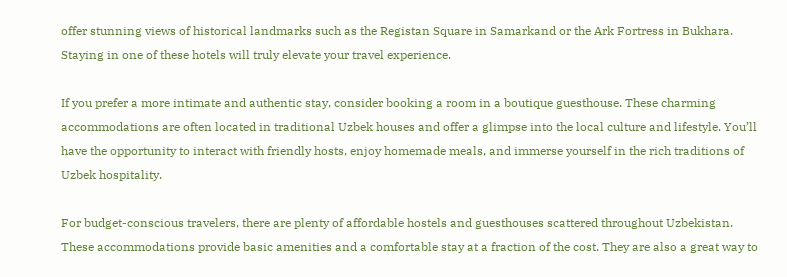offer stunning views of historical landmarks such as the Registan Square in Samarkand or the Ark Fortress in Bukhara. Staying in one of these hotels will truly elevate your travel experience.

If you prefer a more intimate and authentic stay, consider booking a room in a boutique guesthouse. These charming accommodations are often located in traditional Uzbek houses and offer a glimpse into the local culture and lifestyle. You’ll have the opportunity to interact with friendly hosts, enjoy homemade meals, and immerse yourself in the rich traditions of Uzbek hospitality.

For budget-conscious travelers, there are plenty of affordable hostels and guesthouses scattered throughout Uzbekistan. These accommodations provide basic amenities and a comfortable stay at a fraction of the cost. They are also a great way to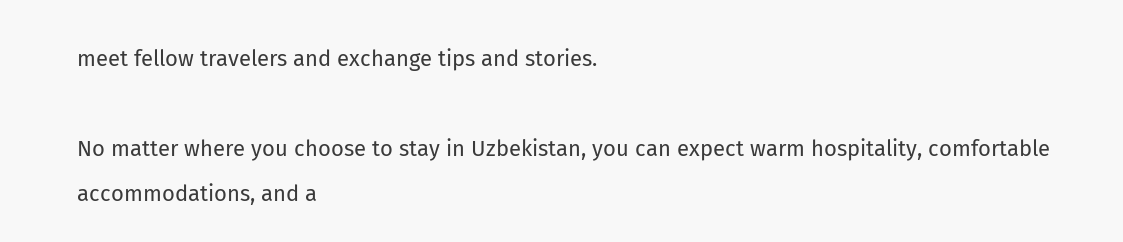meet fellow travelers and exchange tips and stories.

No matter where you choose to stay in Uzbekistan, you can expect warm hospitality, comfortable accommodations, and a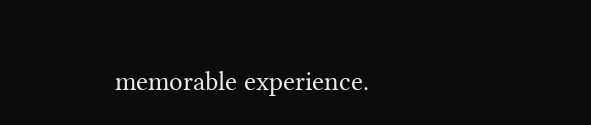memorable experience.